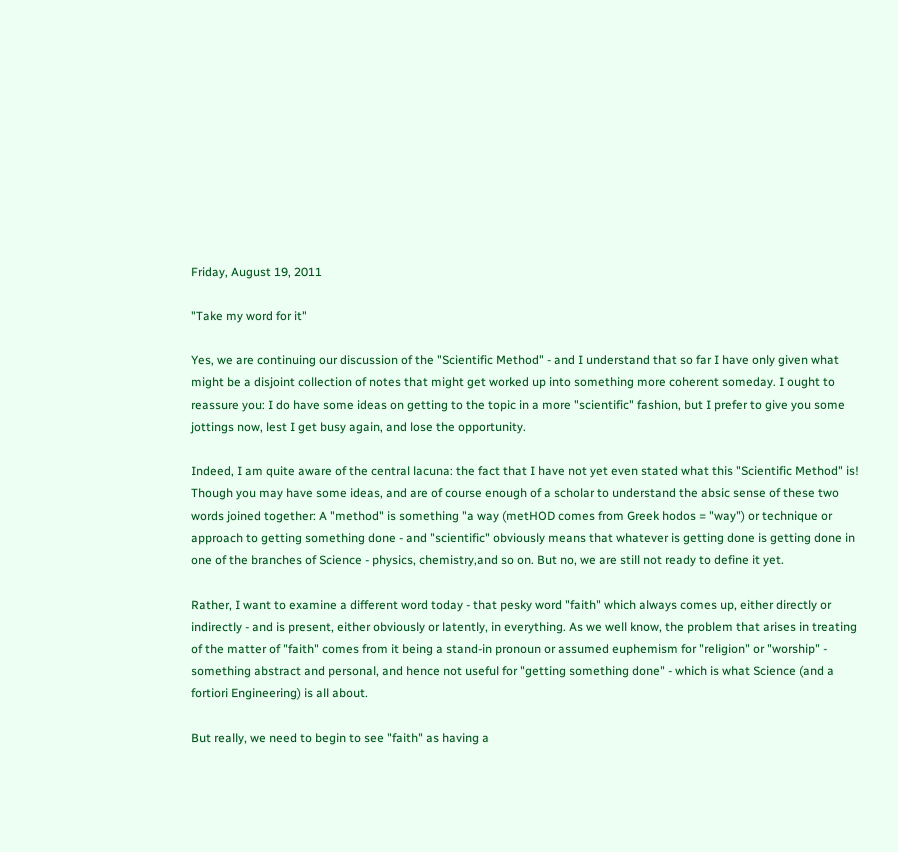Friday, August 19, 2011

"Take my word for it"

Yes, we are continuing our discussion of the "Scientific Method" - and I understand that so far I have only given what might be a disjoint collection of notes that might get worked up into something more coherent someday. I ought to reassure you: I do have some ideas on getting to the topic in a more "scientific" fashion, but I prefer to give you some jottings now, lest I get busy again, and lose the opportunity.

Indeed, I am quite aware of the central lacuna: the fact that I have not yet even stated what this "Scientific Method" is! Though you may have some ideas, and are of course enough of a scholar to understand the absic sense of these two words joined together: A "method" is something "a way (metHOD comes from Greek hodos = "way") or technique or approach to getting something done - and "scientific" obviously means that whatever is getting done is getting done in one of the branches of Science - physics, chemistry,and so on. But no, we are still not ready to define it yet.

Rather, I want to examine a different word today - that pesky word "faith" which always comes up, either directly or indirectly - and is present, either obviously or latently, in everything. As we well know, the problem that arises in treating of the matter of "faith" comes from it being a stand-in pronoun or assumed euphemism for "religion" or "worship" - something abstract and personal, and hence not useful for "getting something done" - which is what Science (and a fortiori Engineering) is all about.

But really, we need to begin to see "faith" as having a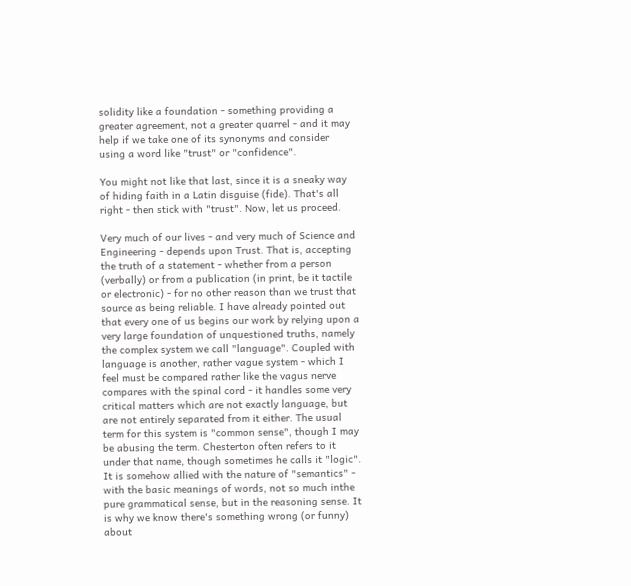solidity like a foundation - something providing a greater agreement, not a greater quarrel - and it may help if we take one of its synonyms and consider using a word like "trust" or "confidence".

You might not like that last, since it is a sneaky way of hiding faith in a Latin disguise (fide). That's all right - then stick with "trust". Now, let us proceed.

Very much of our lives - and very much of Science and Engineering - depends upon Trust. That is, accepting the truth of a statement - whether from a person (verbally) or from a publication (in print, be it tactile or electronic) - for no other reason than we trust that source as being reliable. I have already pointed out that every one of us begins our work by relying upon a very large foundation of unquestioned truths, namely the complex system we call "language". Coupled with language is another, rather vague system - which I feel must be compared rather like the vagus nerve compares with the spinal cord - it handles some very critical matters which are not exactly language, but are not entirely separated from it either. The usual term for this system is "common sense", though I may be abusing the term. Chesterton often refers to it under that name, though sometimes he calls it "logic". It is somehow allied with the nature of "semantics" - with the basic meanings of words, not so much inthe pure grammatical sense, but in the reasoning sense. It is why we know there's something wrong (or funny) about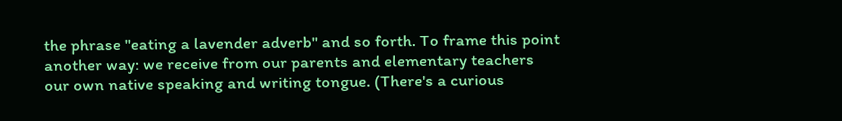the phrase "eating a lavender adverb" and so forth. To frame this point another way: we receive from our parents and elementary teachers our own native speaking and writing tongue. (There's a curious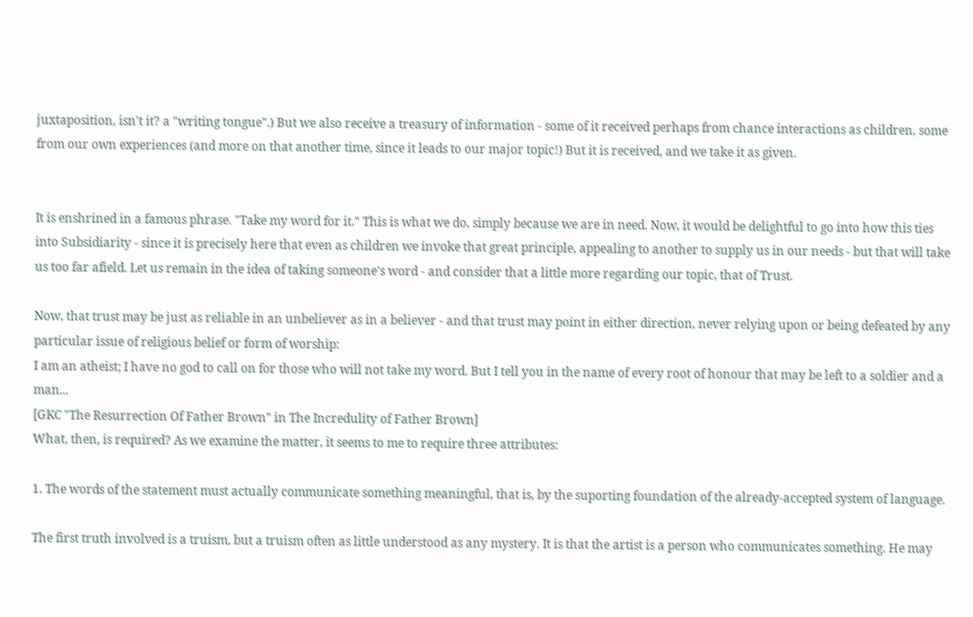juxtaposition, isn't it? a "writing tongue".) But we also receive a treasury of information - some of it received perhaps from chance interactions as children, some from our own experiences (and more on that another time, since it leads to our major topic!) But it is received, and we take it as given.


It is enshrined in a famous phrase. "Take my word for it." This is what we do, simply because we are in need. Now, it would be delightful to go into how this ties into Subsidiarity - since it is precisely here that even as children we invoke that great principle, appealing to another to supply us in our needs - but that will take us too far afield. Let us remain in the idea of taking someone's word - and consider that a little more regarding our topic, that of Trust.

Now, that trust may be just as reliable in an unbeliever as in a believer - and that trust may point in either direction, never relying upon or being defeated by any particular issue of religious belief or form of worship:
I am an atheist; I have no god to call on for those who will not take my word. But I tell you in the name of every root of honour that may be left to a soldier and a man...
[GKC "The Resurrection Of Father Brown" in The Incredulity of Father Brown]
What, then, is required? As we examine the matter, it seems to me to require three attributes:

1. The words of the statement must actually communicate something meaningful, that is, by the suporting foundation of the already-accepted system of language.

The first truth involved is a truism, but a truism often as little understood as any mystery. It is that the artist is a person who communicates something. He may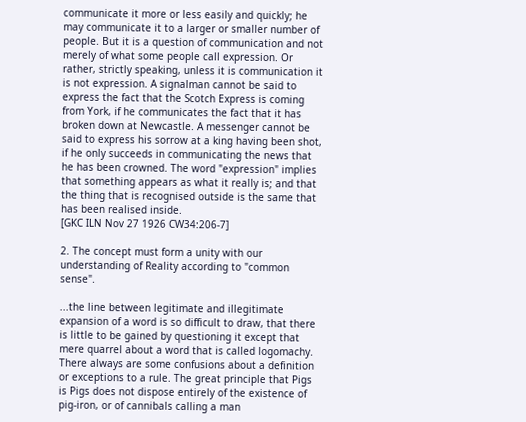communicate it more or less easily and quickly; he may communicate it to a larger or smaller number of people. But it is a question of communication and not merely of what some people call expression. Or rather, strictly speaking, unless it is communication it is not expression. A signalman cannot be said to express the fact that the Scotch Express is coming from York, if he communicates the fact that it has broken down at Newcastle. A messenger cannot be said to express his sorrow at a king having been shot, if he only succeeds in communicating the news that he has been crowned. The word "expression" implies that something appears as what it really is; and that the thing that is recognised outside is the same that has been realised inside.
[GKC ILN Nov 27 1926 CW34:206-7]

2. The concept must form a unity with our understanding of Reality according to "common sense".

...the line between legitimate and illegitimate expansion of a word is so difficult to draw, that there is little to be gained by questioning it except that mere quarrel about a word that is called logomachy. There always are some confusions about a definition or exceptions to a rule. The great principle that Pigs is Pigs does not dispose entirely of the existence of pig-iron, or of cannibals calling a man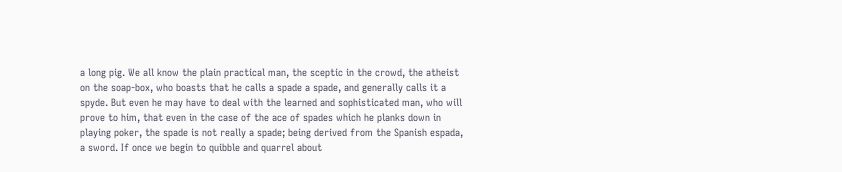a long pig. We all know the plain practical man, the sceptic in the crowd, the atheist on the soap-box, who boasts that he calls a spade a spade, and generally calls it a spyde. But even he may have to deal with the learned and sophisticated man, who will prove to him, that even in the case of the ace of spades which he planks down in playing poker, the spade is not really a spade; being derived from the Spanish espada, a sword. If once we begin to quibble and quarrel about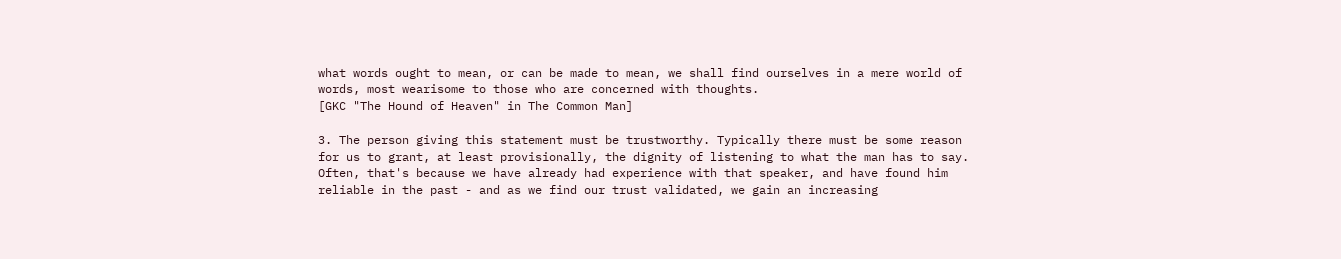what words ought to mean, or can be made to mean, we shall find ourselves in a mere world of words, most wearisome to those who are concerned with thoughts.
[GKC "The Hound of Heaven" in The Common Man]

3. The person giving this statement must be trustworthy. Typically there must be some reason for us to grant, at least provisionally, the dignity of listening to what the man has to say. Often, that's because we have already had experience with that speaker, and have found him reliable in the past - and as we find our trust validated, we gain an increasing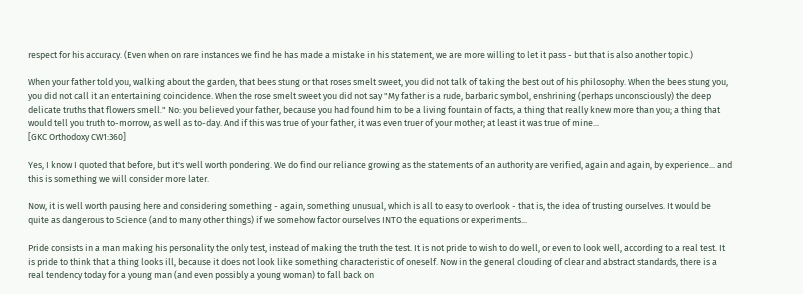respect for his accuracy. (Even when on rare instances we find he has made a mistake in his statement, we are more willing to let it pass - but that is also another topic.)

When your father told you, walking about the garden, that bees stung or that roses smelt sweet, you did not talk of taking the best out of his philosophy. When the bees stung you, you did not call it an entertaining coincidence. When the rose smelt sweet you did not say "My father is a rude, barbaric symbol, enshrining (perhaps unconsciously) the deep delicate truths that flowers smell." No: you believed your father, because you had found him to be a living fountain of facts, a thing that really knew more than you; a thing that would tell you truth to-morrow, as well as to-day. And if this was true of your father, it was even truer of your mother; at least it was true of mine...
[GKC Orthodoxy CW1:360]

Yes, I know I quoted that before, but it's well worth pondering. We do find our reliance growing as the statements of an authority are verified, again and again, by experience... and this is something we will consider more later.

Now, it is well worth pausing here and considering something - again, something unusual, which is all to easy to overlook - that is, the idea of trusting ourselves. It would be quite as dangerous to Science (and to many other things) if we somehow factor ourselves INTO the equations or experiments...

Pride consists in a man making his personality the only test, instead of making the truth the test. It is not pride to wish to do well, or even to look well, according to a real test. It is pride to think that a thing looks ill, because it does not look like something characteristic of oneself. Now in the general clouding of clear and abstract standards, there is a real tendency today for a young man (and even possibly a young woman) to fall back on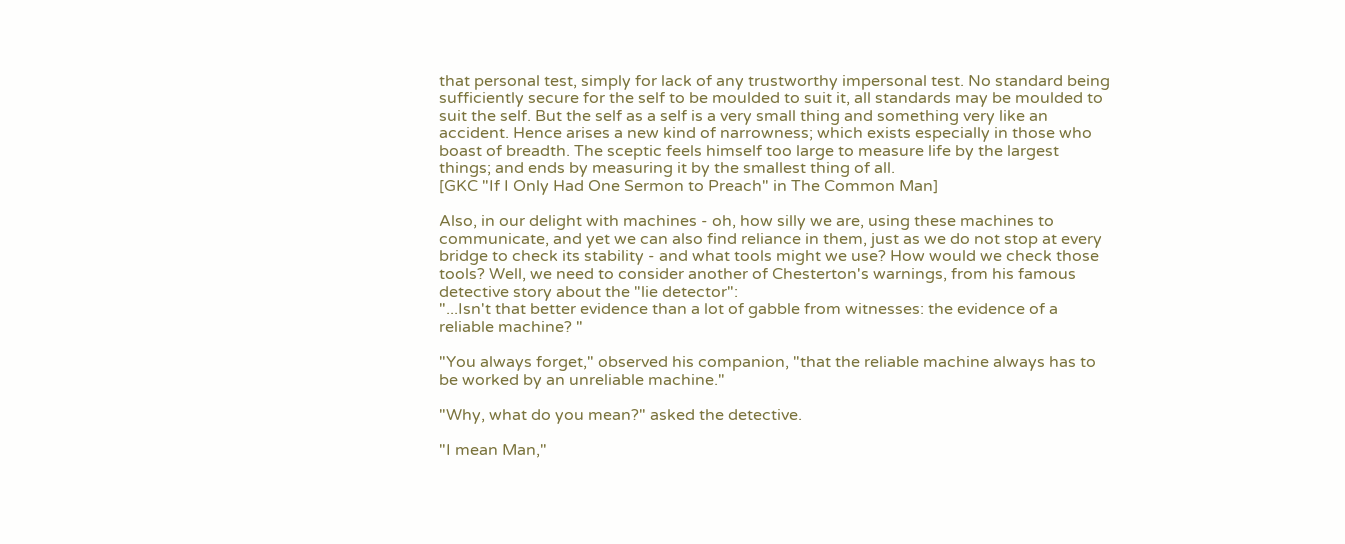that personal test, simply for lack of any trustworthy impersonal test. No standard being sufficiently secure for the self to be moulded to suit it, all standards may be moulded to suit the self. But the self as a self is a very small thing and something very like an accident. Hence arises a new kind of narrowness; which exists especially in those who boast of breadth. The sceptic feels himself too large to measure life by the largest things; and ends by measuring it by the smallest thing of all.
[GKC "If I Only Had One Sermon to Preach" in The Common Man]

Also, in our delight with machines - oh, how silly we are, using these machines to communicate, and yet we can also find reliance in them, just as we do not stop at every bridge to check its stability - and what tools might we use? How would we check those tools? Well, we need to consider another of Chesterton's warnings, from his famous detective story about the "lie detector":
"...Isn't that better evidence than a lot of gabble from witnesses: the evidence of a reliable machine? "

"You always forget," observed his companion, "that the reliable machine always has to be worked by an unreliable machine."

"Why, what do you mean?" asked the detective.

"I mean Man,"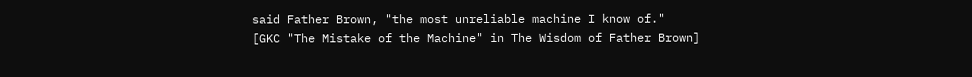said Father Brown, "the most unreliable machine I know of."
[GKC "The Mistake of the Machine" in The Wisdom of Father Brown]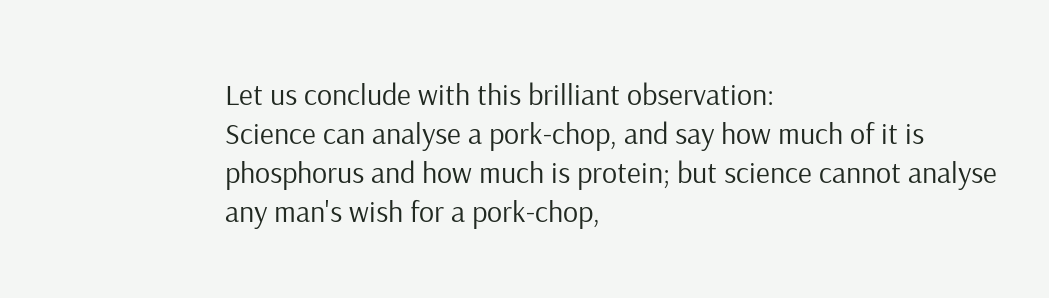Let us conclude with this brilliant observation:
Science can analyse a pork-chop, and say how much of it is phosphorus and how much is protein; but science cannot analyse any man's wish for a pork-chop,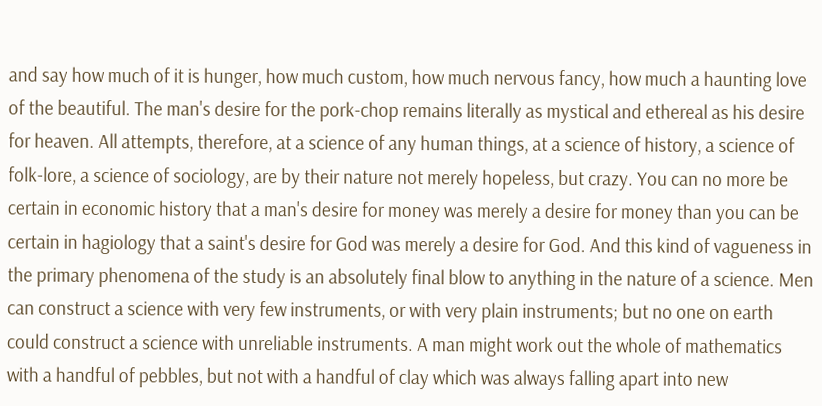and say how much of it is hunger, how much custom, how much nervous fancy, how much a haunting love of the beautiful. The man's desire for the pork-chop remains literally as mystical and ethereal as his desire for heaven. All attempts, therefore, at a science of any human things, at a science of history, a science of folk-lore, a science of sociology, are by their nature not merely hopeless, but crazy. You can no more be certain in economic history that a man's desire for money was merely a desire for money than you can be certain in hagiology that a saint's desire for God was merely a desire for God. And this kind of vagueness in the primary phenomena of the study is an absolutely final blow to anything in the nature of a science. Men can construct a science with very few instruments, or with very plain instruments; but no one on earth could construct a science with unreliable instruments. A man might work out the whole of mathematics with a handful of pebbles, but not with a handful of clay which was always falling apart into new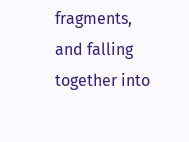fragments, and falling together into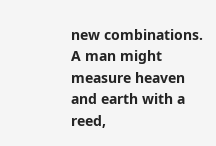new combinations. A man might measure heaven and earth with a reed,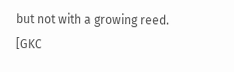but not with a growing reed.
[GKC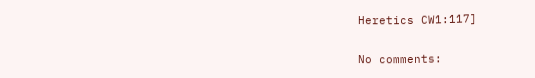Heretics CW1:117]

No comments: